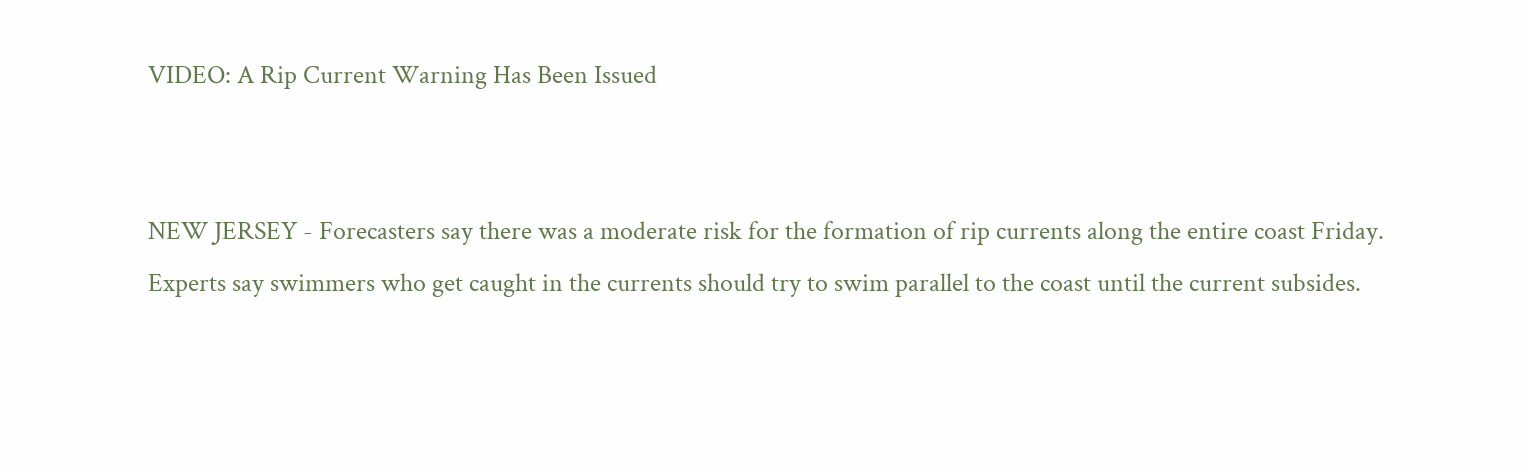VIDEO: A Rip Current Warning Has Been Issued


NEW JERSEY - Forecasters say there was a moderate risk for the formation of rip currents along the entire coast Friday.
Experts say swimmers who get caught in the currents should try to swim parallel to the coast until the current subsides.